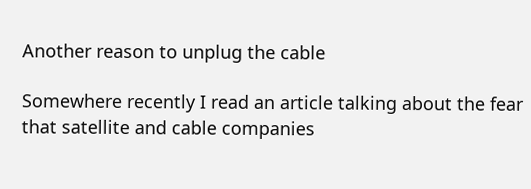Another reason to unplug the cable

Somewhere recently I read an article talking about the fear that satellite and cable companies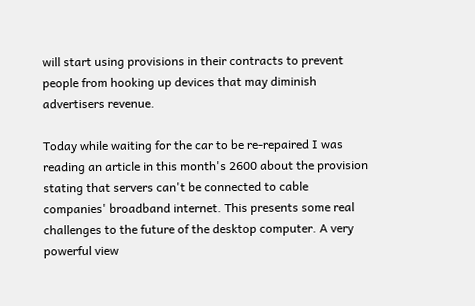will start using provisions in their contracts to prevent people from hooking up devices that may diminish advertisers revenue.

Today while waiting for the car to be re-repaired I was reading an article in this month's 2600 about the provision stating that servers can't be connected to cable companies' broadband internet. This presents some real challenges to the future of the desktop computer. A very powerful view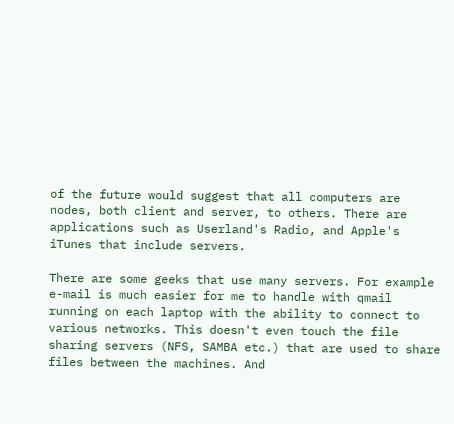of the future would suggest that all computers are nodes, both client and server, to others. There are applications such as Userland's Radio, and Apple's iTunes that include servers.

There are some geeks that use many servers. For example e-mail is much easier for me to handle with qmail running on each laptop with the ability to connect to various networks. This doesn't even touch the file sharing servers (NFS, SAMBA etc.) that are used to share files between the machines. And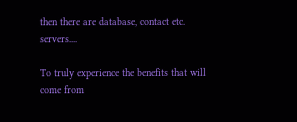then there are database, contact etc. servers....

To truly experience the benefits that will come from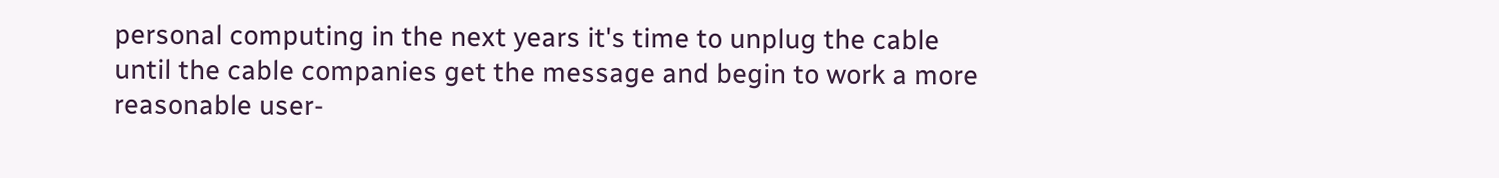personal computing in the next years it's time to unplug the cable until the cable companies get the message and begin to work a more reasonable user-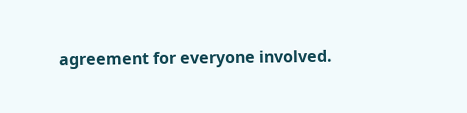agreement for everyone involved.